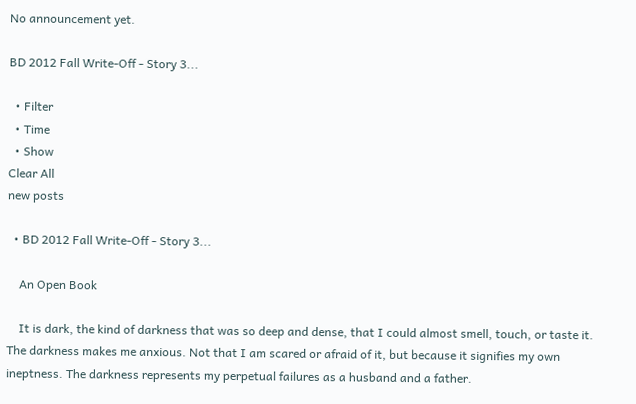No announcement yet.

BD 2012 Fall Write-Off - Story 3...

  • Filter
  • Time
  • Show
Clear All
new posts

  • BD 2012 Fall Write-Off - Story 3...

    An Open Book

    It is dark, the kind of darkness that was so deep and dense, that I could almost smell, touch, or taste it. The darkness makes me anxious. Not that I am scared or afraid of it, but because it signifies my own ineptness. The darkness represents my perpetual failures as a husband and a father.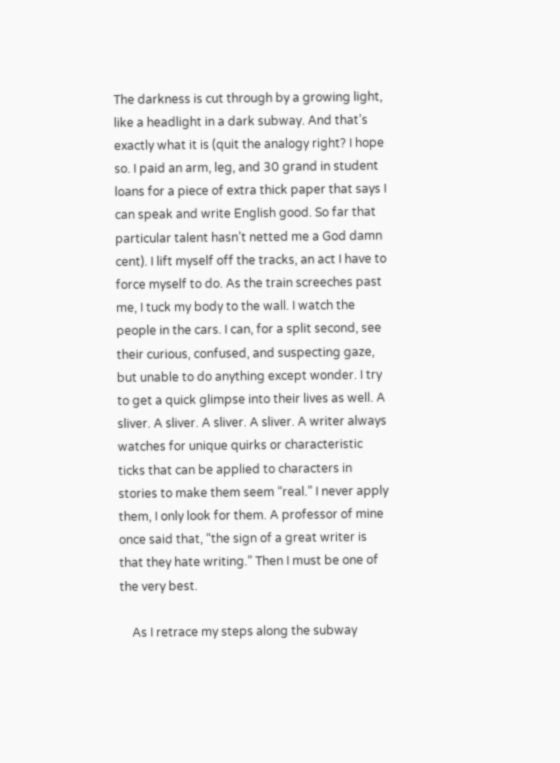The darkness is cut through by a growing light, like a headlight in a dark subway. And that’s exactly what it is (quit the analogy right? I hope so. I paid an arm, leg, and 30 grand in student loans for a piece of extra thick paper that says I can speak and write English good. So far that particular talent hasn’t netted me a God damn cent). I lift myself off the tracks, an act I have to force myself to do. As the train screeches past me, I tuck my body to the wall. I watch the people in the cars. I can, for a split second, see their curious, confused, and suspecting gaze, but unable to do anything except wonder. I try to get a quick glimpse into their lives as well. A sliver. A sliver. A sliver. A sliver. A writer always watches for unique quirks or characteristic ticks that can be applied to characters in stories to make them seem “real.” I never apply them, I only look for them. A professor of mine once said that, “the sign of a great writer is that they hate writing.” Then I must be one of the very best.

    As I retrace my steps along the subway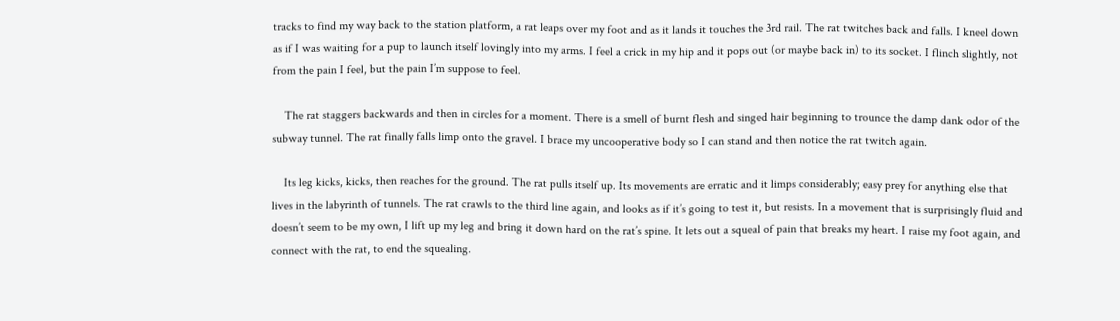tracks to find my way back to the station platform, a rat leaps over my foot and as it lands it touches the 3rd rail. The rat twitches back and falls. I kneel down as if I was waiting for a pup to launch itself lovingly into my arms. I feel a crick in my hip and it pops out (or maybe back in) to its socket. I flinch slightly, not from the pain I feel, but the pain I’m suppose to feel.

    The rat staggers backwards and then in circles for a moment. There is a smell of burnt flesh and singed hair beginning to trounce the damp dank odor of the subway tunnel. The rat finally falls limp onto the gravel. I brace my uncooperative body so I can stand and then notice the rat twitch again.

    Its leg kicks, kicks, then reaches for the ground. The rat pulls itself up. Its movements are erratic and it limps considerably; easy prey for anything else that lives in the labyrinth of tunnels. The rat crawls to the third line again, and looks as if it’s going to test it, but resists. In a movement that is surprisingly fluid and doesn’t seem to be my own, I lift up my leg and bring it down hard on the rat’s spine. It lets out a squeal of pain that breaks my heart. I raise my foot again, and connect with the rat, to end the squealing.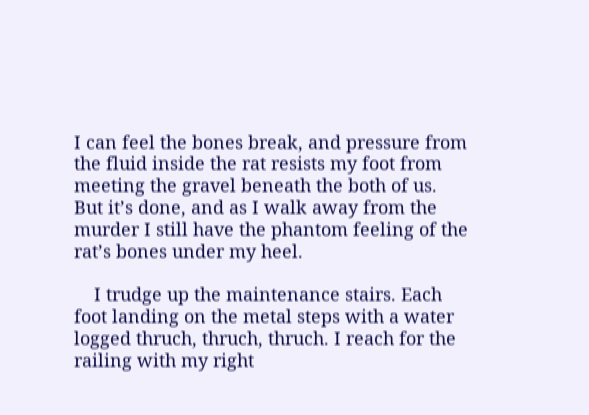I can feel the bones break, and pressure from the fluid inside the rat resists my foot from meeting the gravel beneath the both of us. But it’s done, and as I walk away from the murder I still have the phantom feeling of the rat’s bones under my heel.

    I trudge up the maintenance stairs. Each foot landing on the metal steps with a water logged thruch, thruch, thruch. I reach for the railing with my right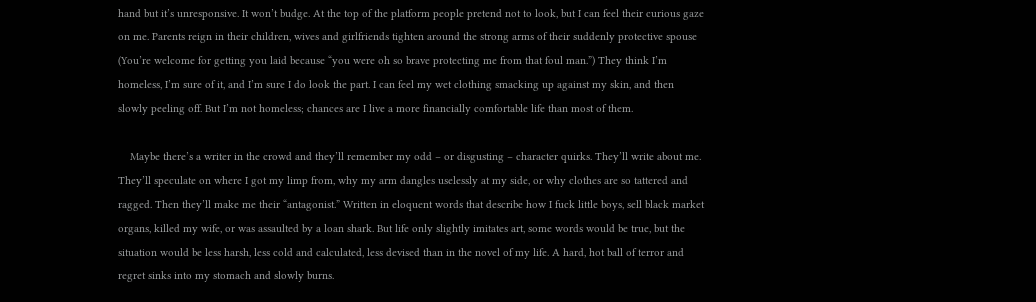hand but it’s unresponsive. It won’t budge. At the top of the platform people pretend not to look, but I can feel their curious gaze on me. Parents reign in their children, wives and girlfriends tighten around the strong arms of their suddenly protective spouse (You’re welcome for getting you laid because “you were oh so brave protecting me from that foul man.”) They think I’m homeless, I’m sure of it, and I’m sure I do look the part. I can feel my wet clothing smacking up against my skin, and then slowly peeling off. But I’m not homeless; chances are I live a more financially comfortable life than most of them.

    Maybe there’s a writer in the crowd and they’ll remember my odd – or disgusting – character quirks. They’ll write about me. They’ll speculate on where I got my limp from, why my arm dangles uselessly at my side, or why clothes are so tattered and ragged. Then they’ll make me their “antagonist.” Written in eloquent words that describe how I fuck little boys, sell black market organs, killed my wife, or was assaulted by a loan shark. But life only slightly imitates art, some words would be true, but the situation would be less harsh, less cold and calculated, less devised than in the novel of my life. A hard, hot ball of terror and regret sinks into my stomach and slowly burns.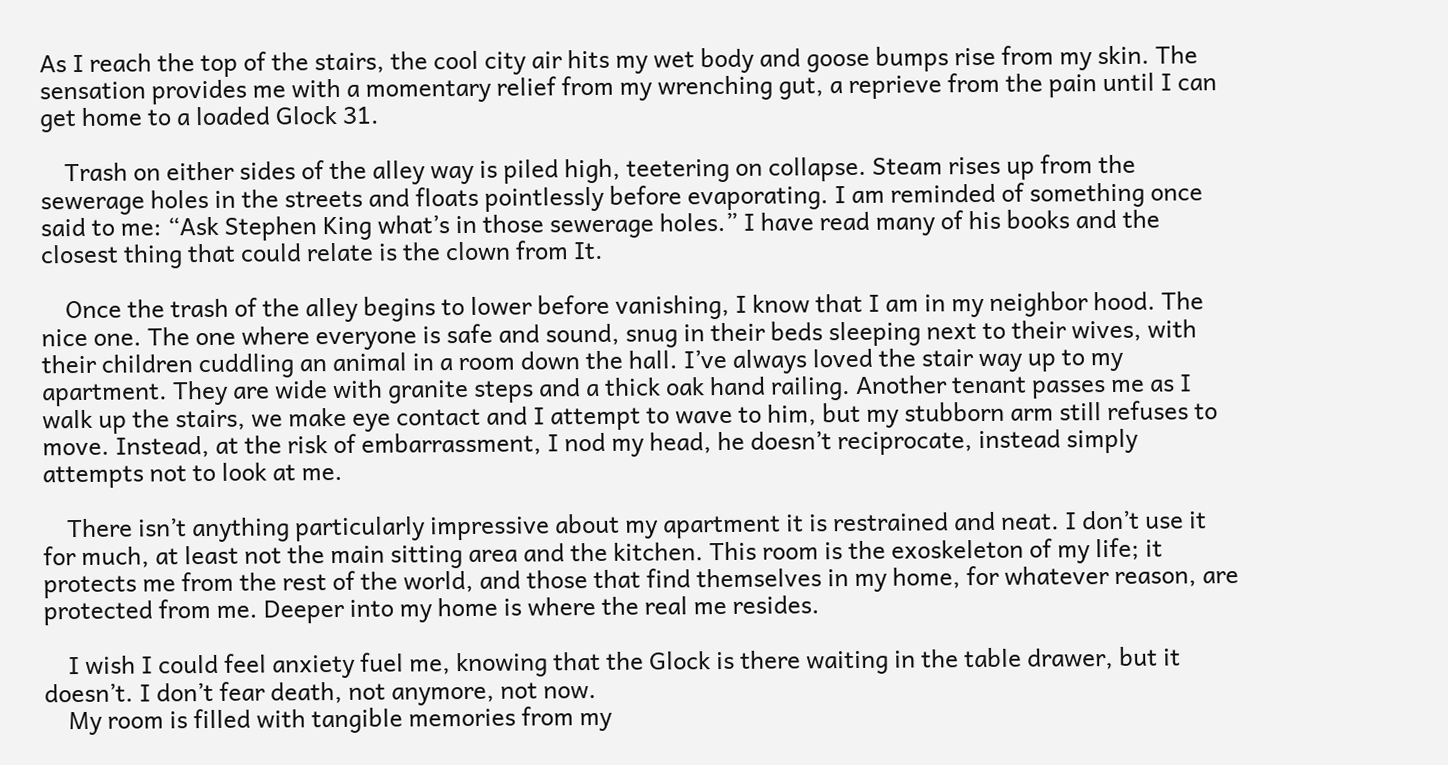As I reach the top of the stairs, the cool city air hits my wet body and goose bumps rise from my skin. The sensation provides me with a momentary relief from my wrenching gut, a reprieve from the pain until I can get home to a loaded Glock 31.

    Trash on either sides of the alley way is piled high, teetering on collapse. Steam rises up from the sewerage holes in the streets and floats pointlessly before evaporating. I am reminded of something once said to me: “Ask Stephen King what’s in those sewerage holes.” I have read many of his books and the closest thing that could relate is the clown from It.

    Once the trash of the alley begins to lower before vanishing, I know that I am in my neighbor hood. The nice one. The one where everyone is safe and sound, snug in their beds sleeping next to their wives, with their children cuddling an animal in a room down the hall. I’ve always loved the stair way up to my apartment. They are wide with granite steps and a thick oak hand railing. Another tenant passes me as I walk up the stairs, we make eye contact and I attempt to wave to him, but my stubborn arm still refuses to move. Instead, at the risk of embarrassment, I nod my head, he doesn’t reciprocate, instead simply attempts not to look at me.

    There isn’t anything particularly impressive about my apartment it is restrained and neat. I don’t use it for much, at least not the main sitting area and the kitchen. This room is the exoskeleton of my life; it protects me from the rest of the world, and those that find themselves in my home, for whatever reason, are protected from me. Deeper into my home is where the real me resides.

    I wish I could feel anxiety fuel me, knowing that the Glock is there waiting in the table drawer, but it doesn’t. I don’t fear death, not anymore, not now.
    My room is filled with tangible memories from my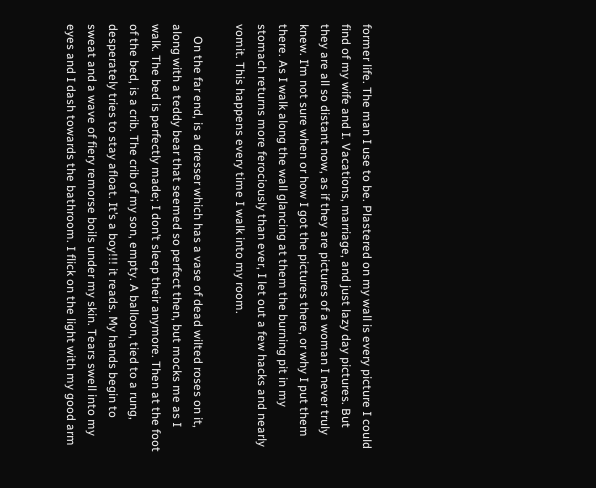former life. The man I use to be. Plastered on my wall is every picture I could find of my wife and I. Vacations, marriage, and just lazy day pictures. But they are all so distant now, as if they are pictures of a woman I never truly knew. I’m not sure when or how I got the pictures there, or why I put them there. As I walk along the wall glancing at them the burning pit in my stomach returns more ferociously than ever, I let out a few hacks and nearly vomit. This happens every time I walk into my room.

    On the far end, is a dresser which has a vase of dead wilted roses on it, along with a teddy bear that seemed so perfect then, but mocks me as I walk. The bed is perfectly made; I don’t sleep their anymore. Then at the foot of the bed, is a crib. The crib of my son, empty. A balloon, tied to a rung, desperately tries to stay afloat. It’s a boy!!! it reads. My hands begin to sweat and a wave of fiery remorse boils under my skin. Tears swell into my eyes and I dash towards the bathroom. I flick on the light with my good arm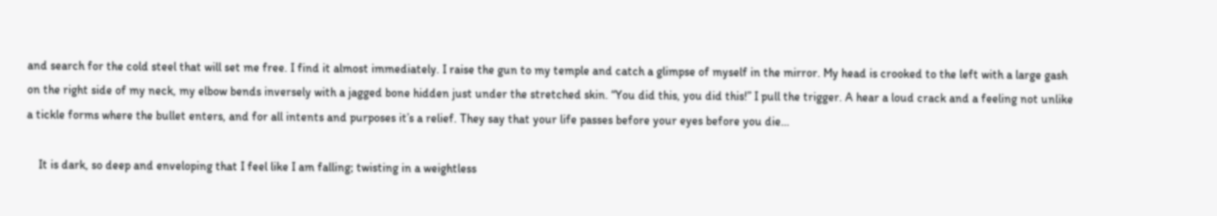and search for the cold steel that will set me free. I find it almost immediately. I raise the gun to my temple and catch a glimpse of myself in the mirror. My head is crooked to the left with a large gash on the right side of my neck, my elbow bends inversely with a jagged bone hidden just under the stretched skin. “You did this, you did this!” I pull the trigger. A hear a loud crack and a feeling not unlike a tickle forms where the bullet enters, and for all intents and purposes it’s a relief. They say that your life passes before your eyes before you die…

    It is dark, so deep and enveloping that I feel like I am falling; twisting in a weightless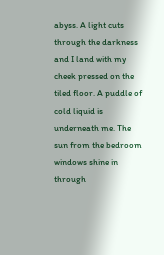abyss. A light cuts through the darkness and I land with my cheek pressed on the tiled floor. A puddle of cold liquid is underneath me. The sun from the bedroom windows shine in through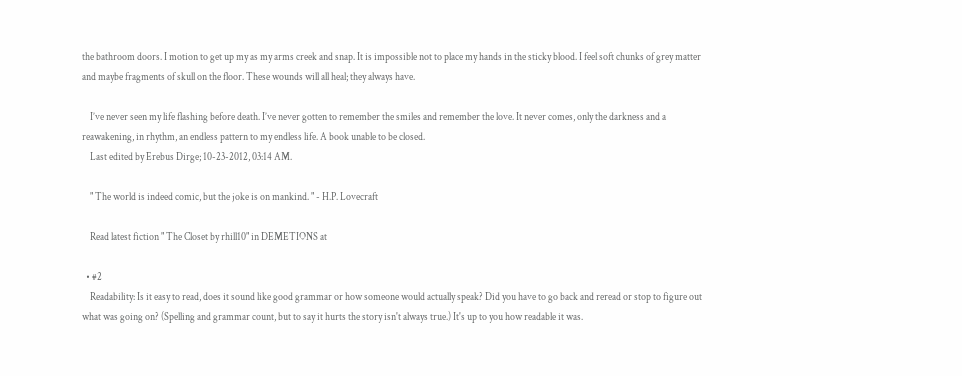the bathroom doors. I motion to get up my as my arms creek and snap. It is impossible not to place my hands in the sticky blood. I feel soft chunks of grey matter and maybe fragments of skull on the floor. These wounds will all heal; they always have.

    I’ve never seen my life flashing before death. I’ve never gotten to remember the smiles and remember the love. It never comes, only the darkness and a reawakening, in rhythm, an endless pattern to my endless life. A book unable to be closed.
    Last edited by Erebus Dirge; 10-23-2012, 03:14 AM.

    " The world is indeed comic, but the joke is on mankind. " - H.P. Lovecraft

    Read latest fiction " The Closet by rhill10" in DEMETIONS at

  • #2
    Readability: Is it easy to read, does it sound like good grammar or how someone would actually speak? Did you have to go back and reread or stop to figure out what was going on? (Spelling and grammar count, but to say it hurts the story isn't always true.) It's up to you how readable it was.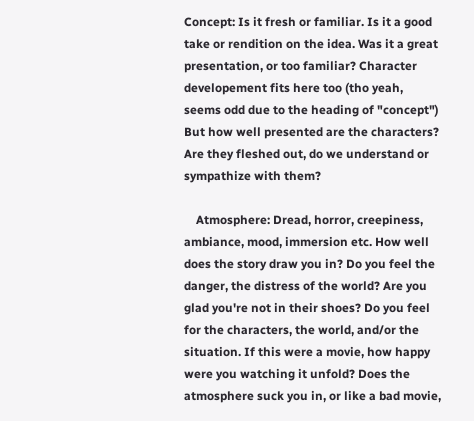Concept: Is it fresh or familiar. Is it a good take or rendition on the idea. Was it a great presentation, or too familiar? Character developement fits here too (tho yeah, seems odd due to the heading of "concept") But how well presented are the characters? Are they fleshed out, do we understand or sympathize with them?

    Atmosphere: Dread, horror, creepiness, ambiance, mood, immersion etc. How well does the story draw you in? Do you feel the danger, the distress of the world? Are you glad you're not in their shoes? Do you feel for the characters, the world, and/or the situation. If this were a movie, how happy were you watching it unfold? Does the atmosphere suck you in, or like a bad movie,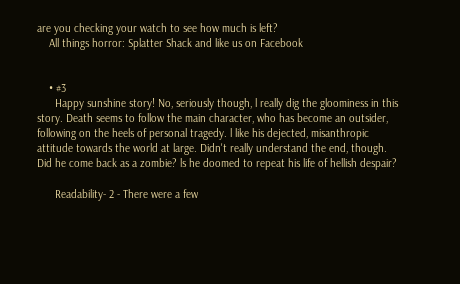are you checking your watch to see how much is left?
    All things horror: Splatter Shack and like us on Facebook


    • #3
      Happy sunshine story! No, seriously though, l really dig the gloominess in this story. Death seems to follow the main character, who has become an outsider, following on the heels of personal tragedy. l like his dejected, misanthropic attitude towards the world at large. Didn't really understand the end, though. Did he come back as a zombie? ls he doomed to repeat his life of hellish despair?

      Readability- 2 - There were a few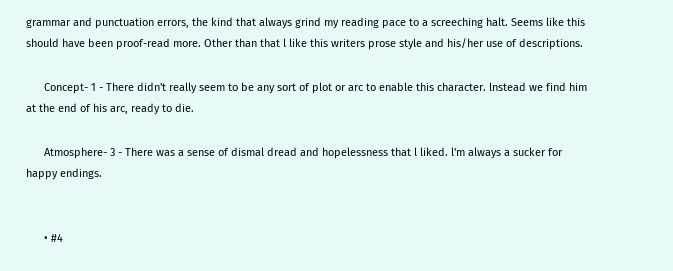grammar and punctuation errors, the kind that always grind my reading pace to a screeching halt. Seems like this should have been proof-read more. Other than that l like this writers prose style and his/her use of descriptions.

      Concept- 1 - There didn't really seem to be any sort of plot or arc to enable this character. lnstead we find him at the end of his arc, ready to die.

      Atmosphere- 3 - There was a sense of dismal dread and hopelessness that l liked. l'm always a sucker for happy endings.


      • #4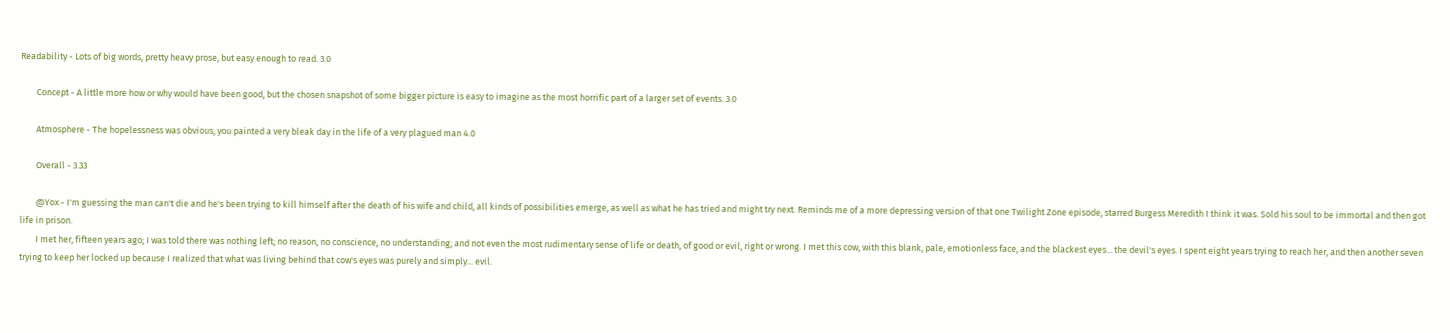Readability - Lots of big words, pretty heavy prose, but easy enough to read. 3.0

        Concept - A little more how or why would have been good, but the chosen snapshot of some bigger picture is easy to imagine as the most horrific part of a larger set of events. 3.0

        Atmosphere - The hopelessness was obvious, you painted a very bleak day in the life of a very plagued man 4.0

        Overall - 3.33

        @Yox - I'm guessing the man can't die and he's been trying to kill himself after the death of his wife and child, all kinds of possibilities emerge, as well as what he has tried and might try next. Reminds me of a more depressing version of that one Twilight Zone episode, starred Burgess Meredith I think it was. Sold his soul to be immortal and then got life in prison.
        I met her, fifteen years ago; I was told there was nothing left; no reason, no conscience, no understanding; and not even the most rudimentary sense of life or death, of good or evil, right or wrong. I met this cow, with this blank, pale, emotionless face, and the blackest eyes... the devil's eyes. I spent eight years trying to reach her, and then another seven trying to keep her locked up because I realized that what was living behind that cow's eyes was purely and simply... evil.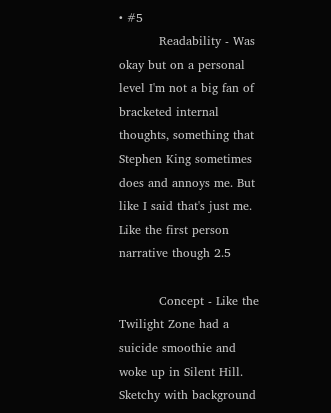• #5
          Readability - Was okay but on a personal level I'm not a big fan of bracketed internal thoughts, something that Stephen King sometimes does and annoys me. But like I said that's just me. Like the first person narrative though 2.5

          Concept - Like the Twilight Zone had a suicide smoothie and woke up in Silent Hill. Sketchy with background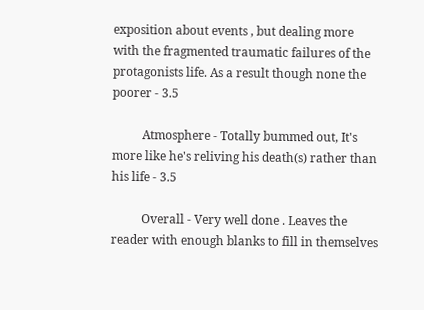exposition about events , but dealing more with the fragmented traumatic failures of the protagonists life. As a result though none the poorer - 3.5

          Atmosphere - Totally bummed out, It's more like he's reliving his death(s) rather than his life - 3.5

          Overall - Very well done . Leaves the reader with enough blanks to fill in themselves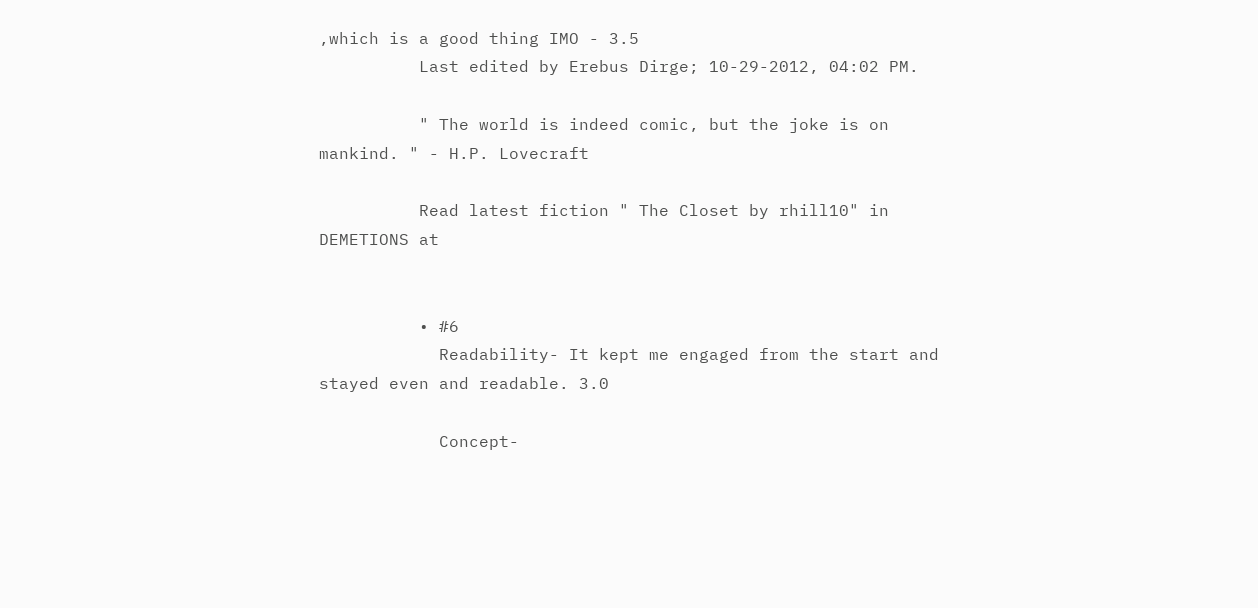,which is a good thing IMO - 3.5
          Last edited by Erebus Dirge; 10-29-2012, 04:02 PM.

          " The world is indeed comic, but the joke is on mankind. " - H.P. Lovecraft

          Read latest fiction " The Closet by rhill10" in DEMETIONS at


          • #6
            Readability- It kept me engaged from the start and stayed even and readable. 3.0

            Concept-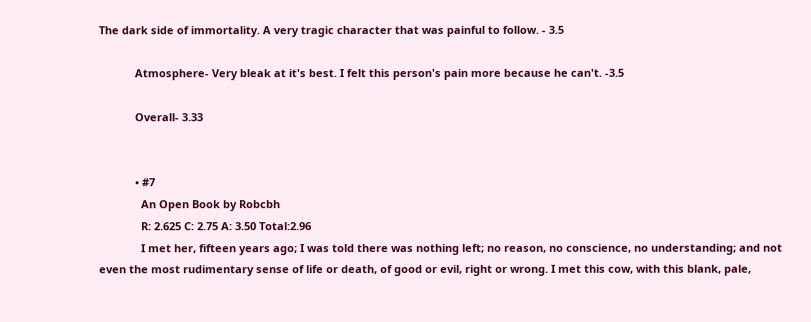The dark side of immortality. A very tragic character that was painful to follow. - 3.5

            Atmosphere- Very bleak at it's best. I felt this person's pain more because he can't. -3.5

            Overall- 3.33


            • #7
              An Open Book by Robcbh
              R: 2.625 C: 2.75 A: 3.50 Total:2.96
              I met her, fifteen years ago; I was told there was nothing left; no reason, no conscience, no understanding; and not even the most rudimentary sense of life or death, of good or evil, right or wrong. I met this cow, with this blank, pale,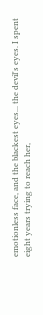emotionless face, and the blackest eyes... the devil's eyes. I spent eight years trying to reach her,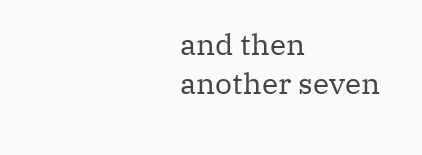and then another seven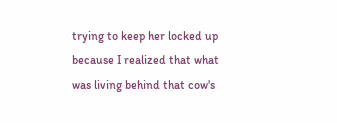trying to keep her locked up because I realized that what was living behind that cow's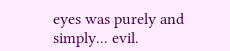eyes was purely and simply... evil.